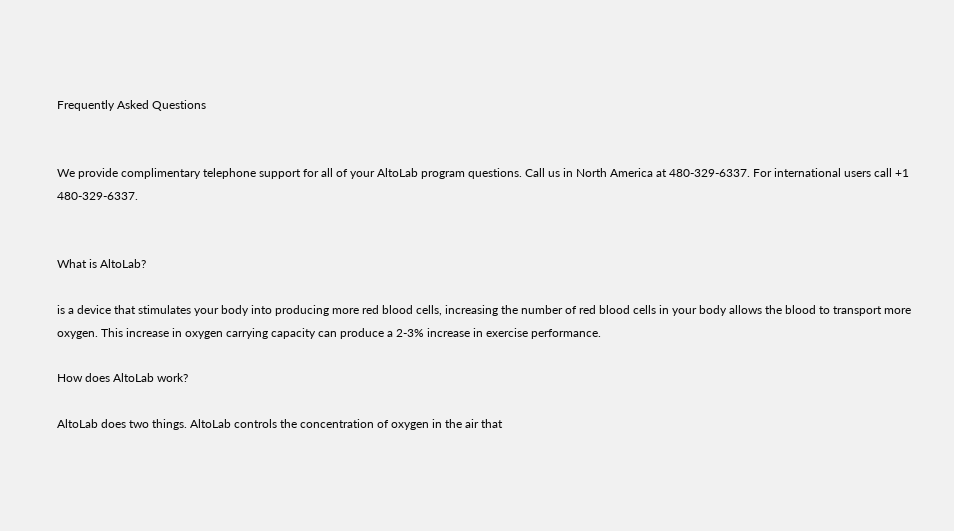Frequently Asked Questions


We provide complimentary telephone support for all of your AltoLab program questions. Call us in North America at 480-329-6337. For international users call +1 480-329-6337.


What is AltoLab?

is a device that stimulates your body into producing more red blood cells, increasing the number of red blood cells in your body allows the blood to transport more oxygen. This increase in oxygen carrying capacity can produce a 2-3% increase in exercise performance.

How does AltoLab work?

AltoLab does two things. AltoLab controls the concentration of oxygen in the air that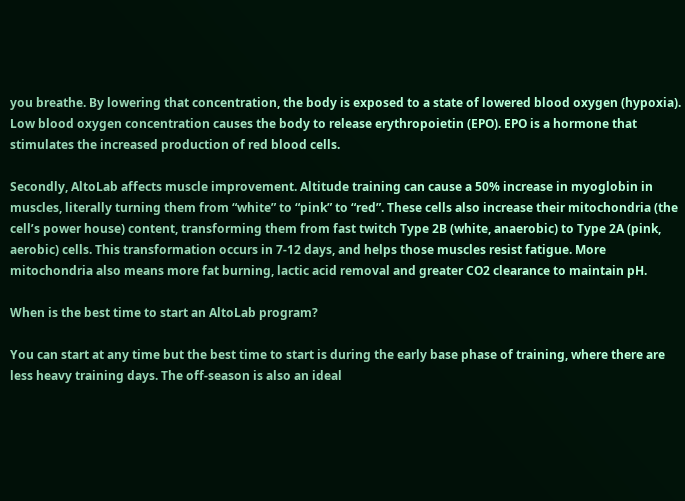you breathe. By lowering that concentration, the body is exposed to a state of lowered blood oxygen (hypoxia). Low blood oxygen concentration causes the body to release erythropoietin (EPO). EPO is a hormone that stimulates the increased production of red blood cells.

Secondly, AltoLab affects muscle improvement. Altitude training can cause a 50% increase in myoglobin in muscles, literally turning them from “white” to “pink” to “red”. These cells also increase their mitochondria (the cell’s power house) content, transforming them from fast twitch Type 2B (white, anaerobic) to Type 2A (pink, aerobic) cells. This transformation occurs in 7-12 days, and helps those muscles resist fatigue. More mitochondria also means more fat burning, lactic acid removal and greater CO2 clearance to maintain pH.

When is the best time to start an AltoLab program?

You can start at any time but the best time to start is during the early base phase of training, where there are less heavy training days. The off-season is also an ideal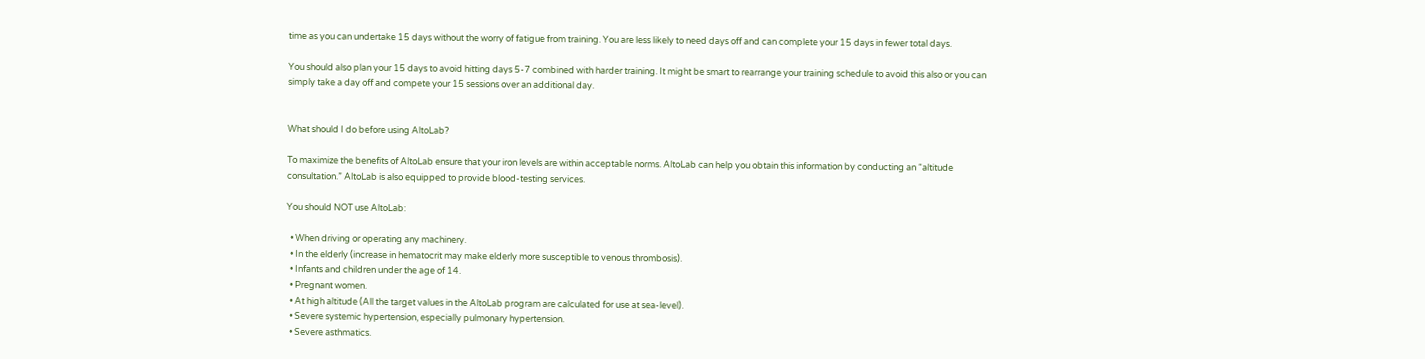time as you can undertake 15 days without the worry of fatigue from training. You are less likely to need days off and can complete your 15 days in fewer total days.

You should also plan your 15 days to avoid hitting days 5-7 combined with harder training. It might be smart to rearrange your training schedule to avoid this also or you can simply take a day off and compete your 15 sessions over an additional day.


What should I do before using AltoLab?

To maximize the benefits of AltoLab ensure that your iron levels are within acceptable norms. AltoLab can help you obtain this information by conducting an “altitude consultation.” AltoLab is also equipped to provide blood-testing services.

You should NOT use AltoLab:

  • When driving or operating any machinery.
  • In the elderly (increase in hematocrit may make elderly more susceptible to venous thrombosis).
  • Infants and children under the age of 14.
  • Pregnant women.
  • At high altitude (All the target values in the AltoLab program are calculated for use at sea-level).
  • Severe systemic hypertension, especially pulmonary hypertension.
  • Severe asthmatics.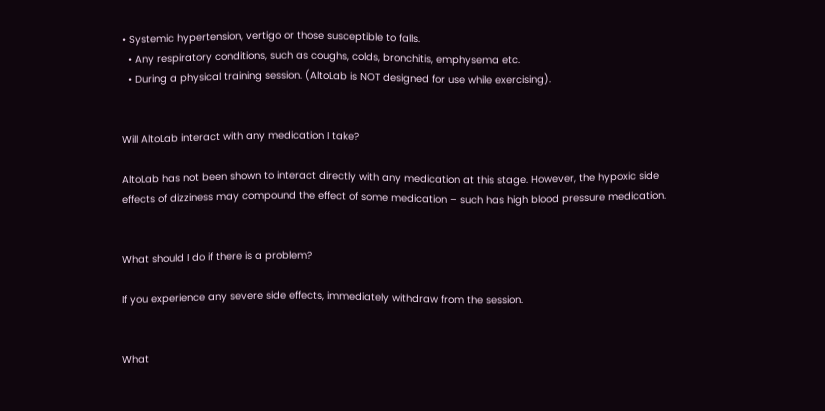• Systemic hypertension, vertigo or those susceptible to falls.
  • Any respiratory conditions, such as coughs, colds, bronchitis, emphysema etc.
  • During a physical training session. (AltoLab is NOT designed for use while exercising).


Will AltoLab interact with any medication I take?

AltoLab has not been shown to interact directly with any medication at this stage. However, the hypoxic side effects of dizziness may compound the effect of some medication – such has high blood pressure medication.


What should I do if there is a problem?

If you experience any severe side effects, immediately withdraw from the session.


What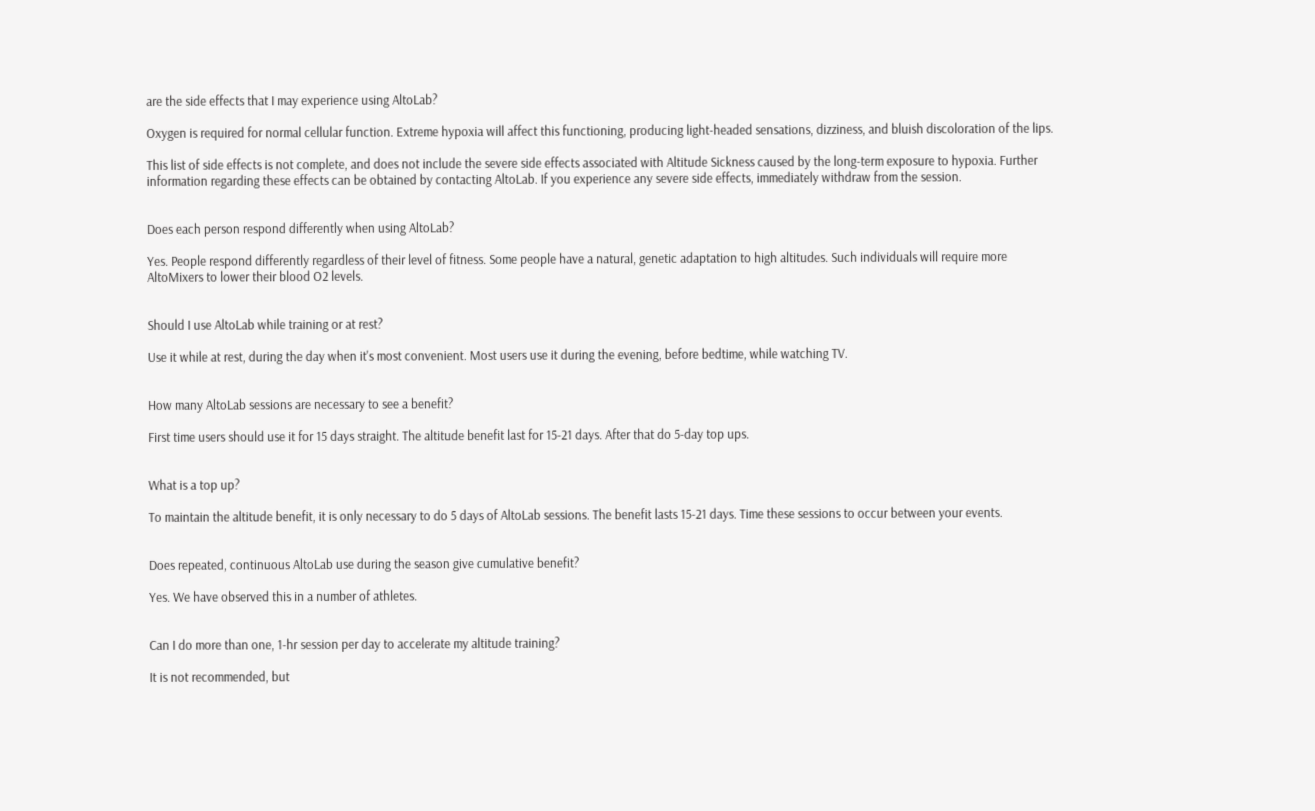are the side effects that I may experience using AltoLab?

Oxygen is required for normal cellular function. Extreme hypoxia will affect this functioning, producing light-headed sensations, dizziness, and bluish discoloration of the lips.

This list of side effects is not complete, and does not include the severe side effects associated with Altitude Sickness caused by the long-term exposure to hypoxia. Further information regarding these effects can be obtained by contacting AltoLab. If you experience any severe side effects, immediately withdraw from the session.


Does each person respond differently when using AltoLab?

Yes. People respond differently regardless of their level of fitness. Some people have a natural, genetic adaptation to high altitudes. Such individuals will require more AltoMixers to lower their blood O2 levels.


Should I use AltoLab while training or at rest?

Use it while at rest, during the day when it's most convenient. Most users use it during the evening, before bedtime, while watching TV.


How many AltoLab sessions are necessary to see a benefit?

First time users should use it for 15 days straight. The altitude benefit last for 15-21 days. After that do 5-day top ups.


What is a top up?

To maintain the altitude benefit, it is only necessary to do 5 days of AltoLab sessions. The benefit lasts 15-21 days. Time these sessions to occur between your events.


Does repeated, continuous AltoLab use during the season give cumulative benefit?

Yes. We have observed this in a number of athletes.


Can I do more than one, 1-hr session per day to accelerate my altitude training?

It is not recommended, but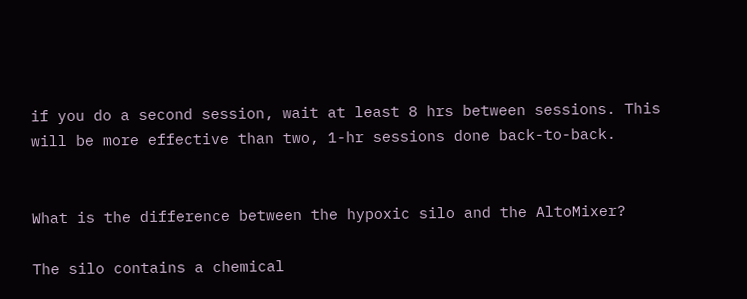if you do a second session, wait at least 8 hrs between sessions. This will be more effective than two, 1-hr sessions done back-to-back.


What is the difference between the hypoxic silo and the AltoMixer?

The silo contains a chemical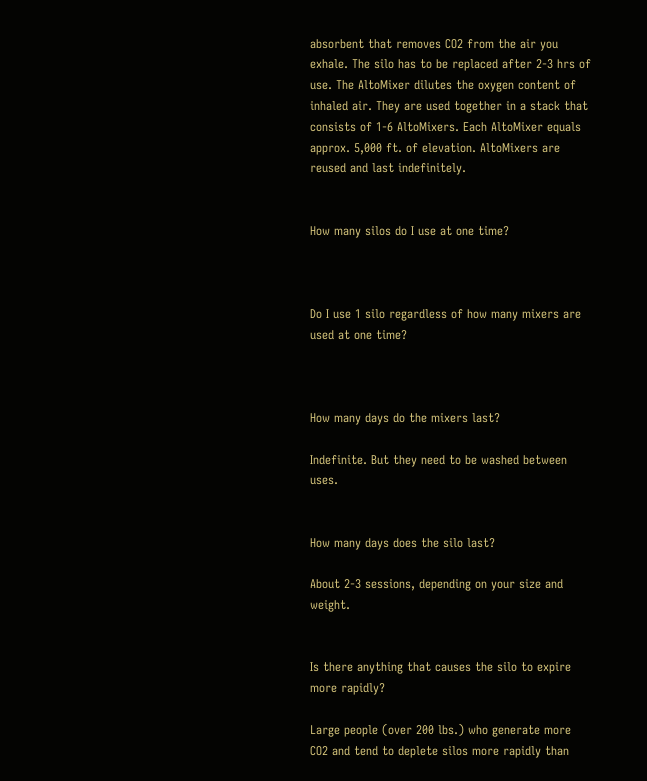absorbent that removes CO2 from the air you exhale. The silo has to be replaced after 2-3 hrs of use. The AltoMixer dilutes the oxygen content of inhaled air. They are used together in a stack that consists of 1-6 AltoMixers. Each AltoMixer equals approx. 5,000 ft. of elevation. AltoMixers are reused and last indefinitely.


How many silos do I use at one time?



Do I use 1 silo regardless of how many mixers are used at one time?



How many days do the mixers last?

Indefinite. But they need to be washed between uses.


How many days does the silo last?

About 2-3 sessions, depending on your size and weight.


Is there anything that causes the silo to expire more rapidly?

Large people (over 200 lbs.) who generate more CO2 and tend to deplete silos more rapidly than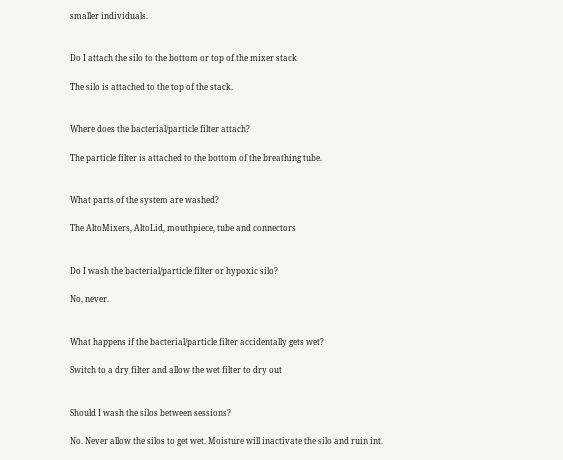smaller individuals.


Do I attach the silo to the bottom or top of the mixer stack

The silo is attached to the top of the stack.


Where does the bacterial/particle filter attach?

The particle filter is attached to the bottom of the breathing tube.


What parts of the system are washed?

The AltoMixers, AltoLid, mouthpiece, tube and connectors


Do I wash the bacterial/particle filter or hypoxic silo?

No, never.


What happens if the bacterial/particle filter accidentally gets wet?

Switch to a dry filter and allow the wet filter to dry out


Should I wash the silos between sessions?

No. Never allow the silos to get wet. Moisture will inactivate the silo and ruin int.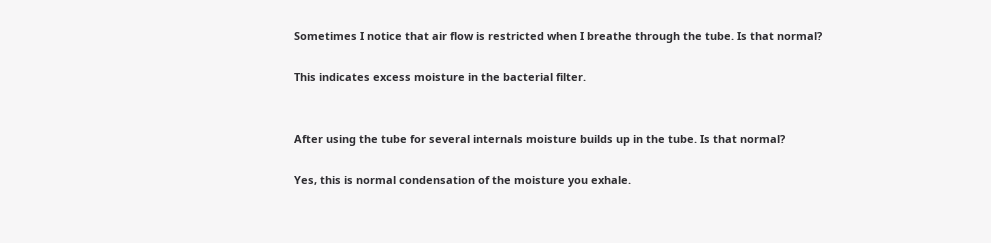Sometimes I notice that air flow is restricted when I breathe through the tube. Is that normal?

This indicates excess moisture in the bacterial filter.


After using the tube for several internals moisture builds up in the tube. Is that normal?

Yes, this is normal condensation of the moisture you exhale.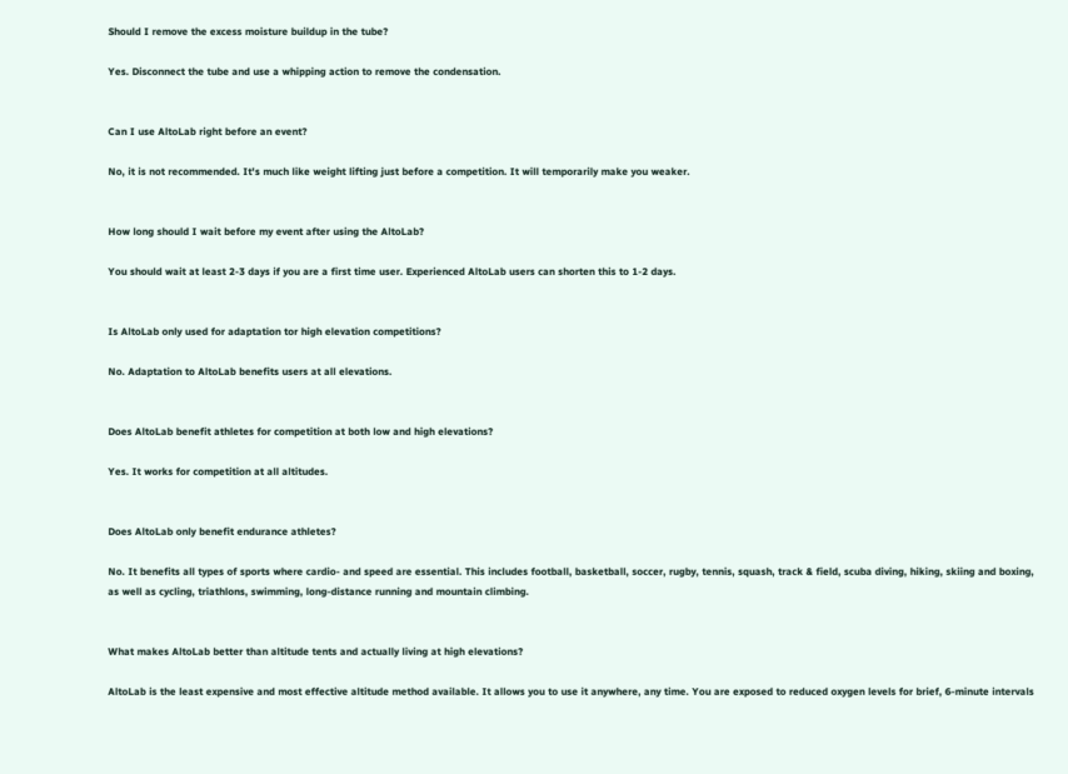Should I remove the excess moisture buildup in the tube?

Yes. Disconnect the tube and use a whipping action to remove the condensation.


Can I use AltoLab right before an event?

No, it is not recommended. It's much like weight lifting just before a competition. It will temporarily make you weaker.


How long should I wait before my event after using the AltoLab?

You should wait at least 2-3 days if you are a first time user. Experienced AltoLab users can shorten this to 1-2 days.


Is AltoLab only used for adaptation tor high elevation competitions?

No. Adaptation to AltoLab benefits users at all elevations.


Does AltoLab benefit athletes for competition at both low and high elevations?

Yes. It works for competition at all altitudes.


Does AltoLab only benefit endurance athletes?

No. It benefits all types of sports where cardio- and speed are essential. This includes football, basketball, soccer, rugby, tennis, squash, track & field, scuba diving, hiking, skiing and boxing, as well as cycling, triathlons, swimming, long-distance running and mountain climbing.


What makes AltoLab better than altitude tents and actually living at high elevations?

AltoLab is the least expensive and most effective altitude method available. It allows you to use it anywhere, any time. You are exposed to reduced oxygen levels for brief, 6-minute intervals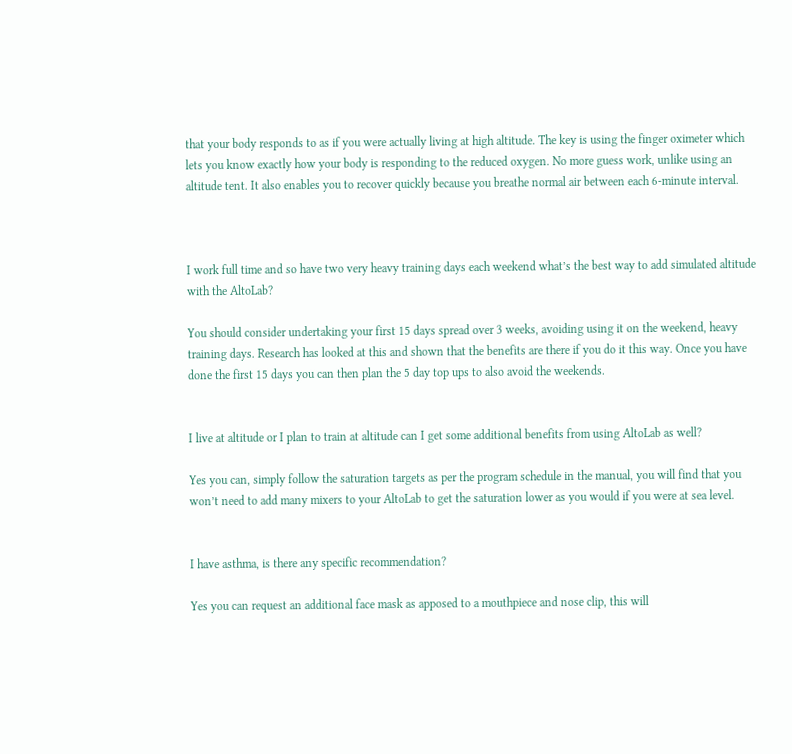that your body responds to as if you were actually living at high altitude. The key is using the finger oximeter which lets you know exactly how your body is responding to the reduced oxygen. No more guess work, unlike using an altitude tent. It also enables you to recover quickly because you breathe normal air between each 6-minute interval.



I work full time and so have two very heavy training days each weekend what’s the best way to add simulated altitude with the AltoLab?

You should consider undertaking your first 15 days spread over 3 weeks, avoiding using it on the weekend, heavy training days. Research has looked at this and shown that the benefits are there if you do it this way. Once you have done the first 15 days you can then plan the 5 day top ups to also avoid the weekends.


I live at altitude or I plan to train at altitude can I get some additional benefits from using AltoLab as well?

Yes you can, simply follow the saturation targets as per the program schedule in the manual, you will find that you won’t need to add many mixers to your AltoLab to get the saturation lower as you would if you were at sea level.


I have asthma, is there any specific recommendation?

Yes you can request an additional face mask as apposed to a mouthpiece and nose clip, this will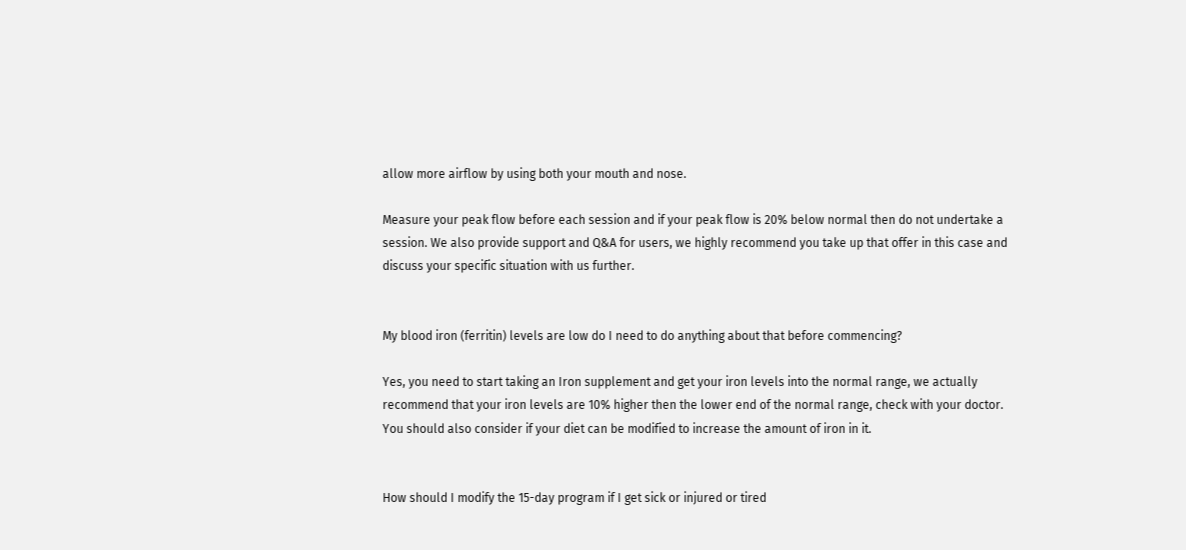allow more airflow by using both your mouth and nose.

Measure your peak flow before each session and if your peak flow is 20% below normal then do not undertake a session. We also provide support and Q&A for users, we highly recommend you take up that offer in this case and discuss your specific situation with us further.


My blood iron (ferritin) levels are low do I need to do anything about that before commencing?

Yes, you need to start taking an Iron supplement and get your iron levels into the normal range, we actually recommend that your iron levels are 10% higher then the lower end of the normal range, check with your doctor. You should also consider if your diet can be modified to increase the amount of iron in it.


How should I modify the 15-day program if I get sick or injured or tired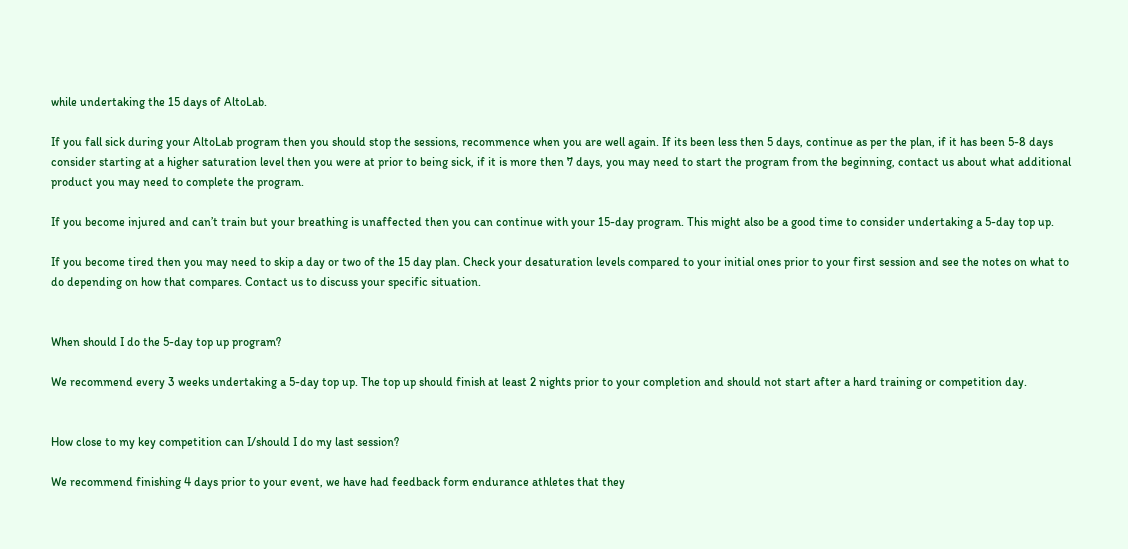while undertaking the 15 days of AltoLab.

If you fall sick during your AltoLab program then you should stop the sessions, recommence when you are well again. If its been less then 5 days, continue as per the plan, if it has been 5-8 days consider starting at a higher saturation level then you were at prior to being sick, if it is more then 7 days, you may need to start the program from the beginning, contact us about what additional product you may need to complete the program.

If you become injured and can’t train but your breathing is unaffected then you can continue with your 15-day program. This might also be a good time to consider undertaking a 5-day top up.

If you become tired then you may need to skip a day or two of the 15 day plan. Check your desaturation levels compared to your initial ones prior to your first session and see the notes on what to do depending on how that compares. Contact us to discuss your specific situation.


When should I do the 5-day top up program?

We recommend every 3 weeks undertaking a 5-day top up. The top up should finish at least 2 nights prior to your completion and should not start after a hard training or competition day.


How close to my key competition can I/should I do my last session?

We recommend finishing 4 days prior to your event, we have had feedback form endurance athletes that they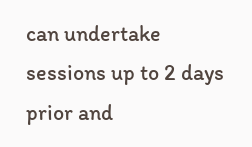can undertake sessions up to 2 days prior and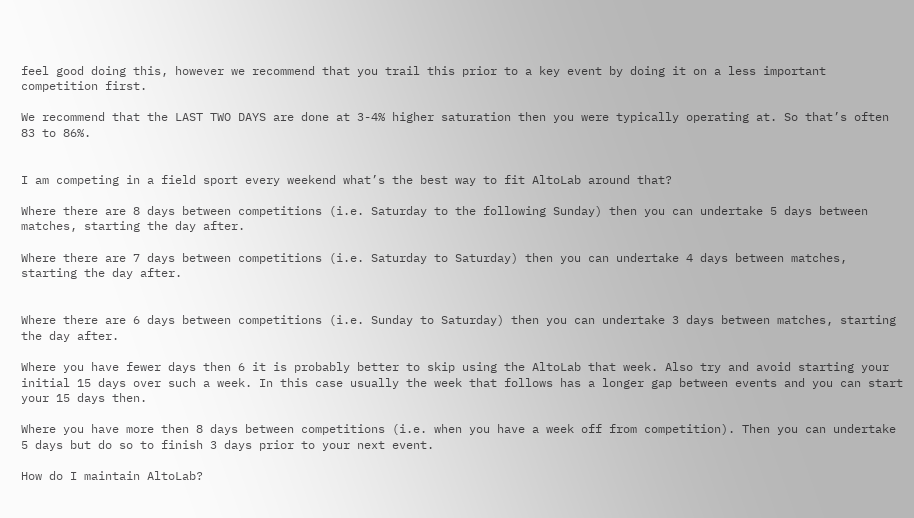feel good doing this, however we recommend that you trail this prior to a key event by doing it on a less important competition first.

We recommend that the LAST TWO DAYS are done at 3-4% higher saturation then you were typically operating at. So that’s often 83 to 86%.


I am competing in a field sport every weekend what’s the best way to fit AltoLab around that?

Where there are 8 days between competitions (i.e. Saturday to the following Sunday) then you can undertake 5 days between matches, starting the day after.

Where there are 7 days between competitions (i.e. Saturday to Saturday) then you can undertake 4 days between matches, starting the day after.


Where there are 6 days between competitions (i.e. Sunday to Saturday) then you can undertake 3 days between matches, starting the day after.

Where you have fewer days then 6 it is probably better to skip using the AltoLab that week. Also try and avoid starting your initial 15 days over such a week. In this case usually the week that follows has a longer gap between events and you can start your 15 days then.

Where you have more then 8 days between competitions (i.e. when you have a week off from competition). Then you can undertake 5 days but do so to finish 3 days prior to your next event.

How do I maintain AltoLab?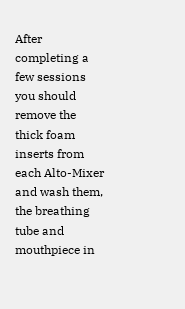After completing a few sessions you should remove the thick foam inserts from each Alto-Mixer and wash them, the breathing tube and mouthpiece in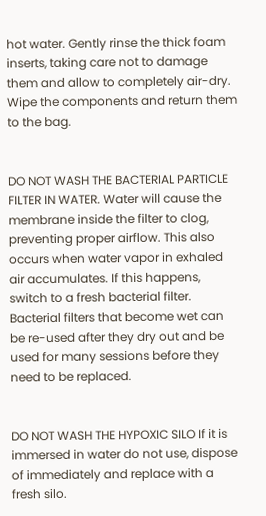hot water. Gently rinse the thick foam inserts, taking care not to damage them and allow to completely air-dry. Wipe the components and return them to the bag.


DO NOT WASH THE BACTERIAL PARTICLE FILTER IN WATER. Water will cause the membrane inside the filter to clog, preventing proper airflow. This also occurs when water vapor in exhaled air accumulates. If this happens, switch to a fresh bacterial filter. Bacterial filters that become wet can be re-used after they dry out and be used for many sessions before they need to be replaced.


DO NOT WASH THE HYPOXIC SILO If it is immersed in water do not use, dispose of immediately and replace with a fresh silo.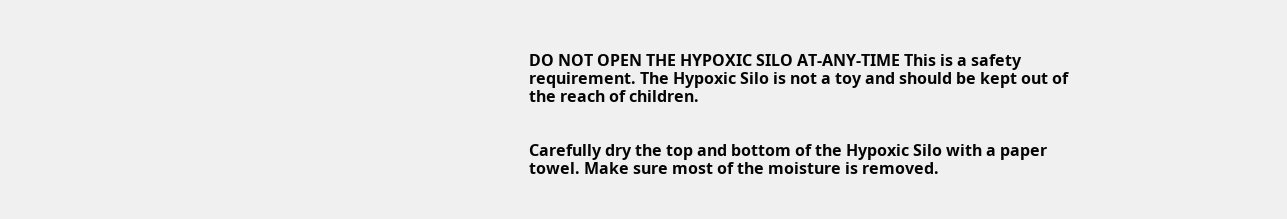DO NOT OPEN THE HYPOXIC SILO AT-ANY-TIME This is a safety requirement. The Hypoxic Silo is not a toy and should be kept out of the reach of children.


Carefully dry the top and bottom of the Hypoxic Silo with a paper towel. Make sure most of the moisture is removed.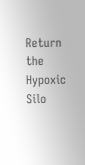Return the Hypoxic Silo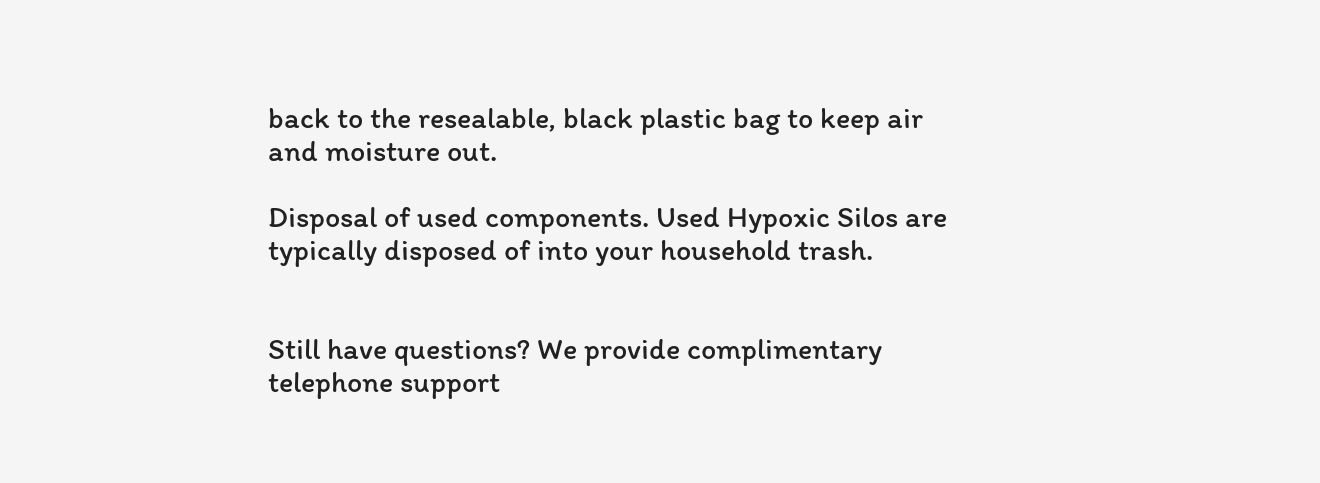back to the resealable, black plastic bag to keep air and moisture out.

Disposal of used components. Used Hypoxic Silos are typically disposed of into your household trash.


Still have questions? We provide complimentary telephone support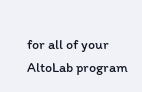for all of your AltoLab program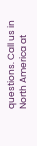questions. Call us in North America at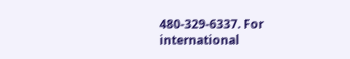480-329-6337. For international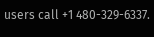users call +1 480-329-6337.